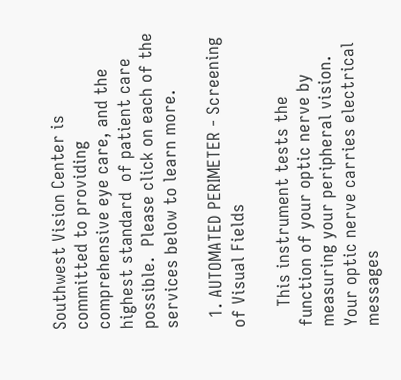Southwest Vision Center is committed to providing comprehensive eye care, and the highest standard  of patient care possible.  Please click on each of the services below to learn more.

  1. AUTOMATED PERIMETER - Screening of Visual Fields

    This instrument tests the function of your optic nerve by measuring your peripheral vision.  Your optic nerve carries electrical messages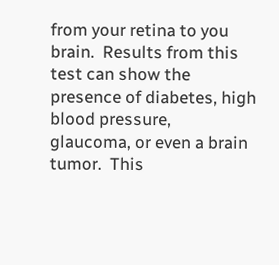from your retina to you brain.  Results from this test can show the presence of diabetes, high  blood pressure,  glaucoma, or even a brain tumor.  This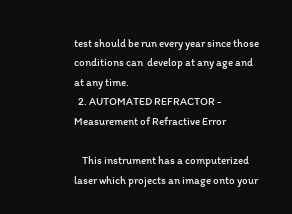test should be run every year since those conditions can  develop at any age and at any time.
  2. AUTOMATED REFRACTOR - Measurement of Refractive Error

    This instrument has a computerized laser which projects an image onto your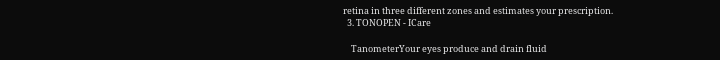retina in three different zones and estimates your prescription.
  3. TONOPEN - ICare

    TanometerYour eyes produce and drain fluid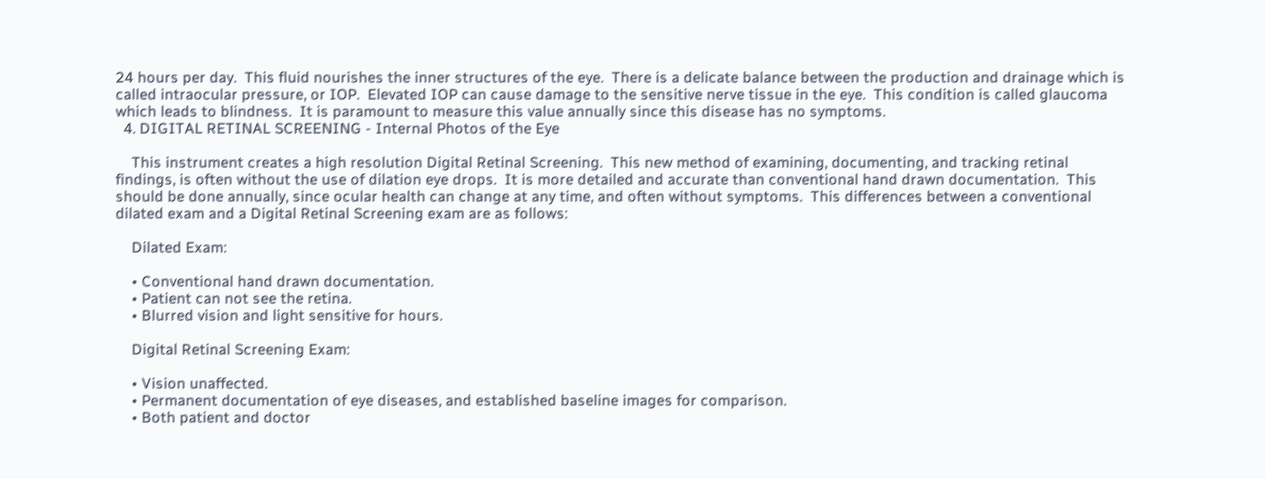24 hours per day.  This fluid nourishes the inner structures of the eye.  There is a delicate balance between the production and drainage which is called intraocular pressure, or IOP.  Elevated IOP can cause damage to the sensitive nerve tissue in the eye.  This condition is called glaucoma which leads to blindness.  It is paramount to measure this value annually since this disease has no symptoms.
  4. DIGITAL RETINAL SCREENING - Internal Photos of the Eye

    This instrument creates a high resolution Digital Retinal Screening.  This new method of examining, documenting, and tracking retinal findings, is often without the use of dilation eye drops.  It is more detailed and accurate than conventional hand drawn documentation.  This should be done annually, since ocular health can change at any time, and often without symptoms.  This differences between a conventional dilated exam and a Digital Retinal Screening exam are as follows:

    Dilated Exam:

    • Conventional hand drawn documentation.
    • Patient can not see the retina.
    • Blurred vision and light sensitive for hours.

    Digital Retinal Screening Exam:

    • Vision unaffected.
    • Permanent documentation of eye diseases, and established baseline images for comparison.
    • Both patient and doctor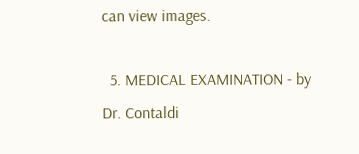can view images.

  5. MEDICAL EXAMINATION - by Dr. Contaldi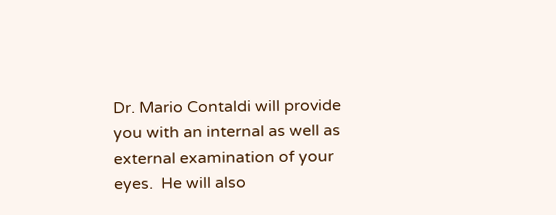Dr. Mario Contaldi will provide you with an internal as well as external examination of your eyes.  He will also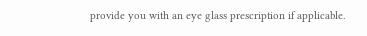provide you with an eye glass prescription if applicable.